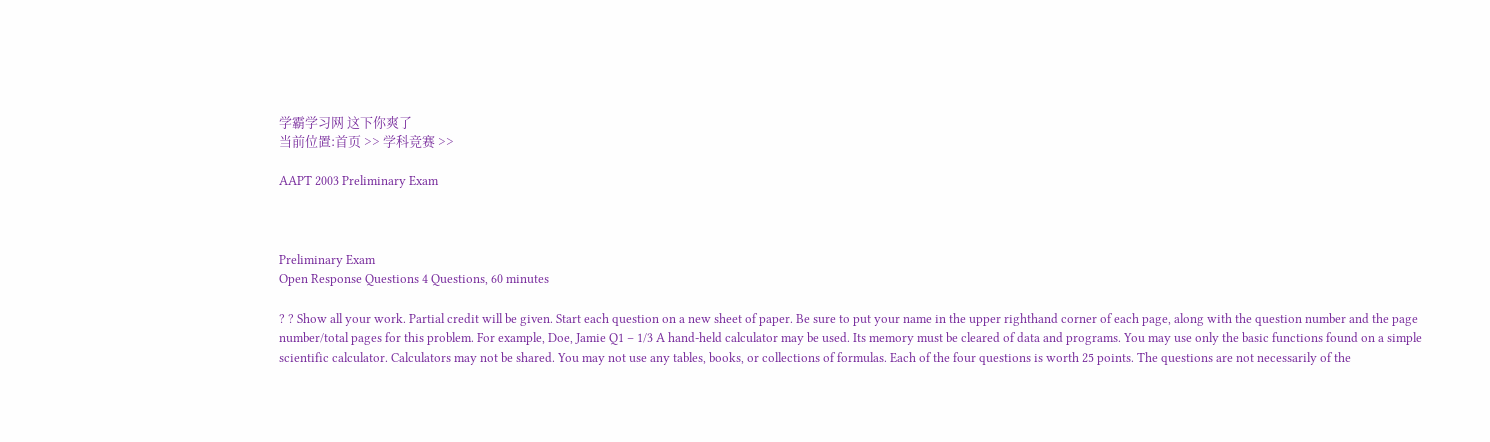学霸学习网 这下你爽了
当前位置:首页 >> 学科竞赛 >>

AAPT 2003 Preliminary Exam



Preliminary Exam
Open Response Questions 4 Questions, 60 minutes

? ? Show all your work. Partial credit will be given. Start each question on a new sheet of paper. Be sure to put your name in the upper righthand corner of each page, along with the question number and the page number/total pages for this problem. For example, Doe, Jamie Q1 – 1/3 A hand-held calculator may be used. Its memory must be cleared of data and programs. You may use only the basic functions found on a simple scientific calculator. Calculators may not be shared. You may not use any tables, books, or collections of formulas. Each of the four questions is worth 25 points. The questions are not necessarily of the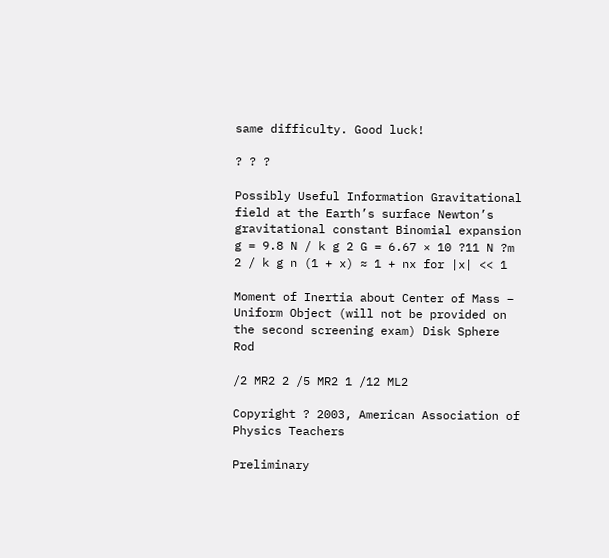same difficulty. Good luck!

? ? ?

Possibly Useful Information Gravitational field at the Earth’s surface Newton’s gravitational constant Binomial expansion g = 9.8 N / k g 2 G = 6.67 × 10 ?11 N ?m 2 / k g n (1 + x) ≈ 1 + nx for |x| << 1

Moment of Inertia about Center of Mass – Uniform Object (will not be provided on the second screening exam) Disk Sphere Rod

/2 MR2 2 /5 MR2 1 /12 ML2

Copyright ? 2003, American Association of Physics Teachers

Preliminary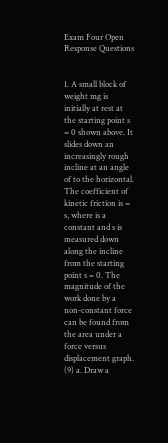Exam Four Open Response Questions


1. A small block of weight mg is initially at rest at the starting point s = 0 shown above. It slides down an increasingly rough incline at an angle of to the horizontal. The coefficient of kinetic friction is = s, where is a constant and s is measured down along the incline from the starting point s = 0. The magnitude of the work done by a non-constant force can be found from the area under a force versus displacement graph. (9) a. Draw a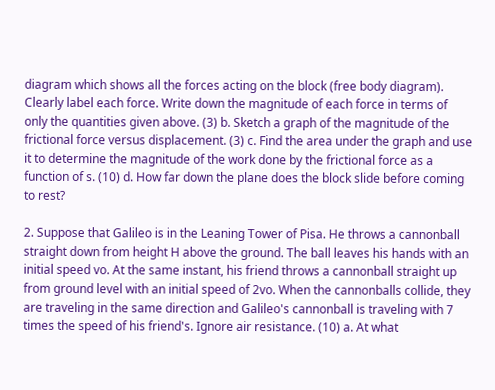diagram which shows all the forces acting on the block (free body diagram). Clearly label each force. Write down the magnitude of each force in terms of only the quantities given above. (3) b. Sketch a graph of the magnitude of the frictional force versus displacement. (3) c. Find the area under the graph and use it to determine the magnitude of the work done by the frictional force as a function of s. (10) d. How far down the plane does the block slide before coming to rest?

2. Suppose that Galileo is in the Leaning Tower of Pisa. He throws a cannonball straight down from height H above the ground. The ball leaves his hands with an initial speed vo. At the same instant, his friend throws a cannonball straight up from ground level with an initial speed of 2vo. When the cannonballs collide, they are traveling in the same direction and Galileo's cannonball is traveling with 7 times the speed of his friend's. Ignore air resistance. (10) a. At what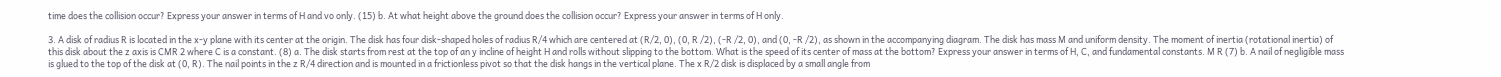time does the collision occur? Express your answer in terms of H and vo only. (15) b. At what height above the ground does the collision occur? Express your answer in terms of H only.

3. A disk of radius R is located in the x-y plane with its center at the origin. The disk has four disk-shaped holes of radius R/4 which are centered at (R/2, 0), (0, R /2), (-R /2, 0), and (0, -R /2), as shown in the accompanying diagram. The disk has mass M and uniform density. The moment of inertia (rotational inertia) of this disk about the z axis is CMR 2 where C is a constant. (8) a. The disk starts from rest at the top of an y incline of height H and rolls without slipping to the bottom. What is the speed of its center of mass at the bottom? Express your answer in terms of H, C, and fundamental constants. M R (7) b. A nail of negligible mass is glued to the top of the disk at (0, R). The nail points in the z R/4 direction and is mounted in a frictionless pivot so that the disk hangs in the vertical plane. The x R/2 disk is displaced by a small angle from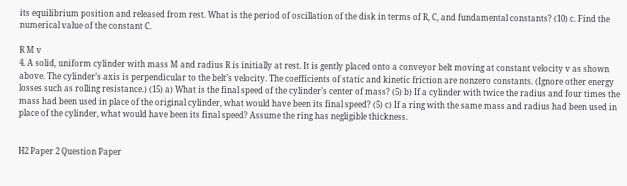its equilibrium position and released from rest. What is the period of oscillation of the disk in terms of R, C, and fundamental constants? (10) c. Find the numerical value of the constant C.

R M v
4. A solid, uniform cylinder with mass M and radius R is initially at rest. It is gently placed onto a conveyor belt moving at constant velocity v as shown above. The cylinder’s axis is perpendicular to the belt’s velocity. The coefficients of static and kinetic friction are nonzero constants. (Ignore other energy losses such as rolling resistance.) (15) a) What is the final speed of the cylinder’s center of mass? (5) b) If a cylinder with twice the radius and four times the mass had been used in place of the original cylinder, what would have been its final speed? (5) c) If a ring with the same mass and radius had been used in place of the cylinder, what would have been its final speed? Assume the ring has negligible thickness.


H2 Paper 2 Question Paper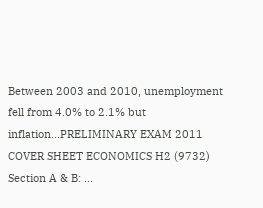Between 2003 and 2010, unemployment fell from 4.0% to 2.1% but inflation...PRELIMINARY EXAM 2011 COVER SHEET ECONOMICS H2 (9732) Section A & B: ...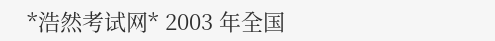*浩然考试网* 2003 年全国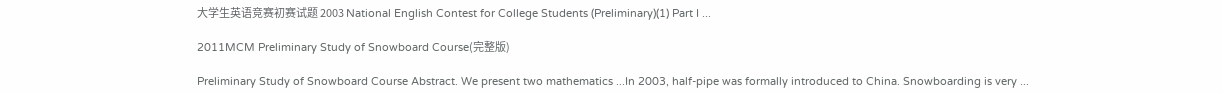大学生英语竞赛初赛试题 2003 National English Contest for College Students (Preliminary)(1) Part I ...

2011MCM Preliminary Study of Snowboard Course(完整版)

Preliminary Study of Snowboard Course Abstract. We present two mathematics ...In 2003, half-pipe was formally introduced to China. Snowboarding is very ...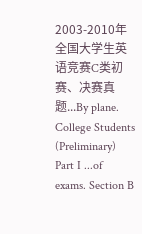2003-2010年全国大学生英语竞赛C类初赛、决赛真题...By plane. College Students (Preliminary) Part I ...of exams. Section B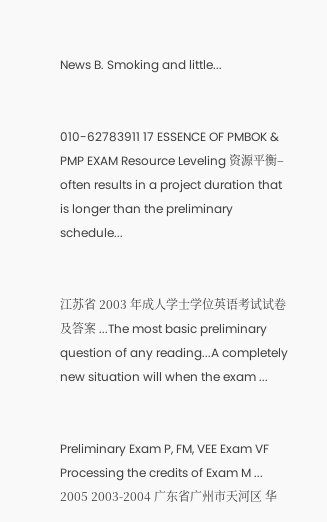News B. Smoking and little...


010-62783911 17 ESSENCE OF PMBOK & PMP EXAM Resource Leveling 资源平衡– often results in a project duration that is longer than the preliminary schedule...


江苏省 2003 年成人学士学位英语考试试卷及答案 ...The most basic preliminary question of any reading...A completely new situation will when the exam ...


Preliminary Exam P, FM, VEE Exam VF Processing the credits of Exam M ... 2005 2003-2004 广东省广州市天河区 华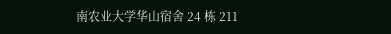南农业大学华山宿舍 24 栋 211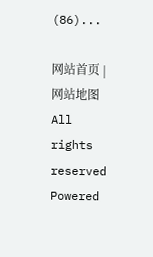(86)...

网站首页 | 网站地图
All rights reserved Powered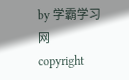by 学霸学习网
copyright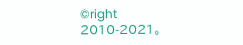©right 2010-2021。